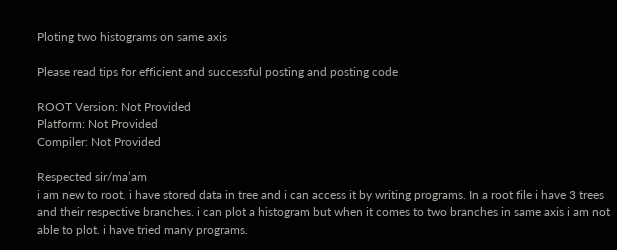Ploting two histograms on same axis

Please read tips for efficient and successful posting and posting code

ROOT Version: Not Provided
Platform: Not Provided
Compiler: Not Provided

Respected sir/ma’am
i am new to root. i have stored data in tree and i can access it by writing programs. In a root file i have 3 trees and their respective branches. i can plot a histogram but when it comes to two branches in same axis i am not able to plot. i have tried many programs.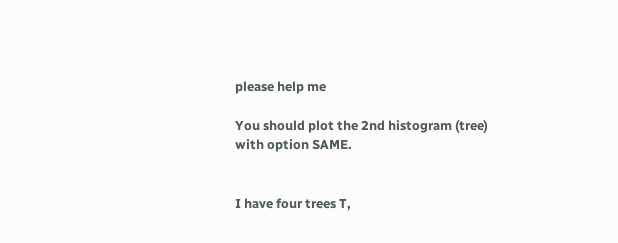please help me

You should plot the 2nd histogram (tree) with option SAME.


I have four trees T,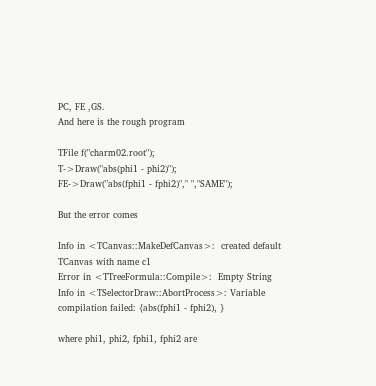PC, FE ,GS.
And here is the rough program

TFile f("charm02.root");
T->Draw("abs(phi1 - phi2)");
FE->Draw("abs(fphi1 - fphi2)"," ","SAME");

But the error comes

Info in <TCanvas::MakeDefCanvas>:  created default TCanvas with name c1
Error in <TTreeFormula::Compile>:  Empty String
Info in <TSelectorDraw::AbortProcess>: Variable compilation failed: {abs(fphi1 - fphi2), }

where phi1, phi2, fphi1, fphi2 are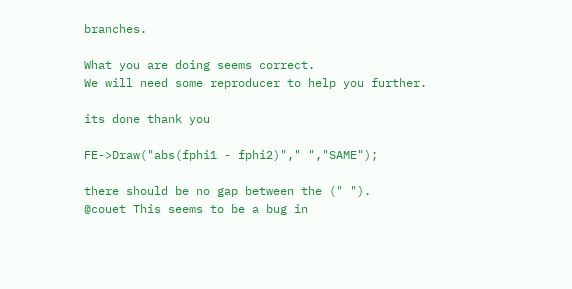branches.

What you are doing seems correct.
We will need some reproducer to help you further.

its done thank you

FE->Draw("abs(fphi1 - fphi2)"," ","SAME");

there should be no gap between the (" ").
@couet This seems to be a bug in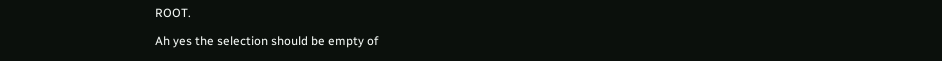ROOT.

Ah yes the selection should be empty of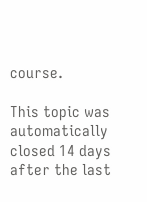course.

This topic was automatically closed 14 days after the last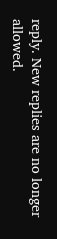reply. New replies are no longer allowed.